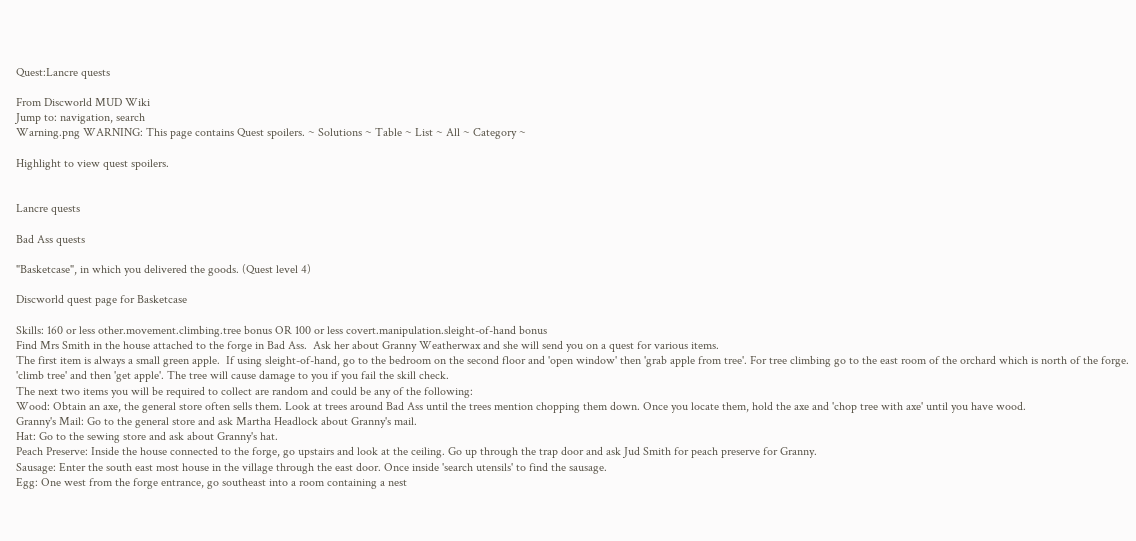Quest:Lancre quests

From Discworld MUD Wiki
Jump to: navigation, search
Warning.png WARNING: This page contains Quest spoilers. ~ Solutions ~ Table ~ List ~ All ~ Category ~

Highlight to view quest spoilers.


Lancre quests

Bad Ass quests

"Basketcase", in which you delivered the goods. (Quest level 4)

Discworld quest page for Basketcase

Skills: 160 or less other.movement.climbing.tree bonus OR 100 or less covert.manipulation.sleight-of-hand bonus
Find Mrs Smith in the house attached to the forge in Bad Ass.  Ask her about Granny Weatherwax and she will send you on a quest for various items.
The first item is always a small green apple.  If using sleight-of-hand, go to the bedroom on the second floor and 'open window' then 'grab apple from tree'. For tree climbing go to the east room of the orchard which is north of the forge. 'climb tree' and then 'get apple'. The tree will cause damage to you if you fail the skill check.
The next two items you will be required to collect are random and could be any of the following:
Wood: Obtain an axe, the general store often sells them. Look at trees around Bad Ass until the trees mention chopping them down. Once you locate them, hold the axe and 'chop tree with axe' until you have wood.
Granny's Mail: Go to the general store and ask Martha Headlock about Granny's mail.
Hat: Go to the sewing store and ask about Granny's hat.
Peach Preserve: Inside the house connected to the forge, go upstairs and look at the ceiling. Go up through the trap door and ask Jud Smith for peach preserve for Granny.
Sausage: Enter the south east most house in the village through the east door. Once inside 'search utensils' to find the sausage.
Egg: One west from the forge entrance, go southeast into a room containing a nest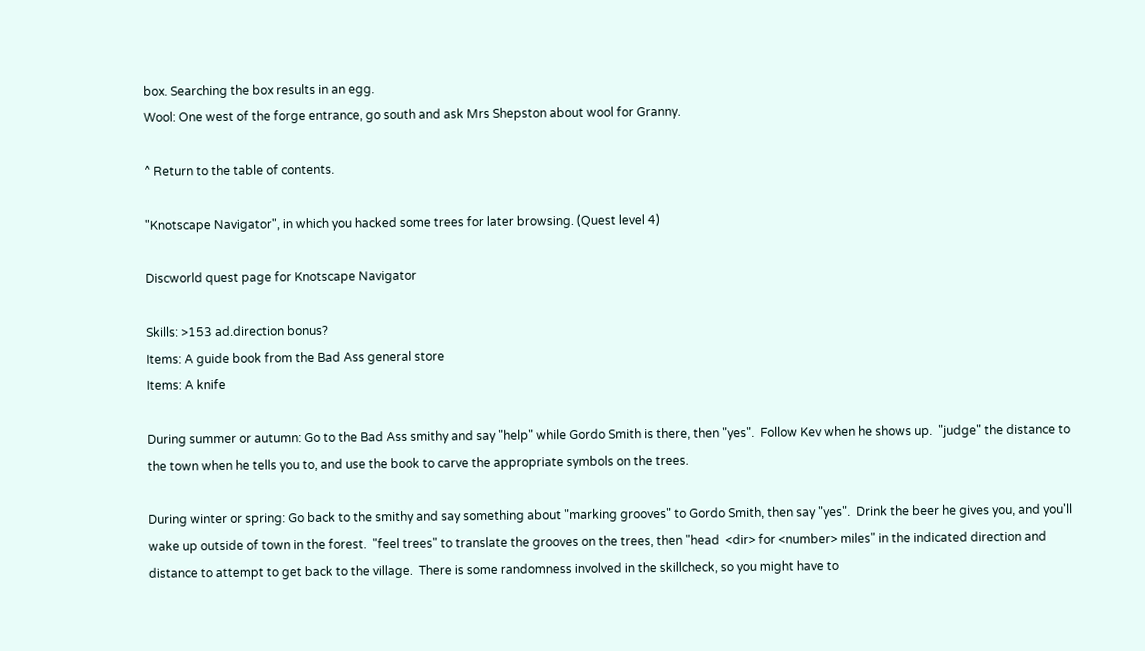box. Searching the box results in an egg.
Wool: One west of the forge entrance, go south and ask Mrs Shepston about wool for Granny.

^ Return to the table of contents.

"Knotscape Navigator", in which you hacked some trees for later browsing. (Quest level 4)

Discworld quest page for Knotscape Navigator

Skills: >153 ad.direction bonus?
Items: A guide book from the Bad Ass general store
Items: A knife

During summer or autumn: Go to the Bad Ass smithy and say "help" while Gordo Smith is there, then "yes".  Follow Kev when he shows up.  "judge" the distance to the town when he tells you to, and use the book to carve the appropriate symbols on the trees.

During winter or spring: Go back to the smithy and say something about "marking grooves" to Gordo Smith, then say "yes".  Drink the beer he gives you, and you'll wake up outside of town in the forest.  "feel trees" to translate the grooves on the trees, then "head  <dir> for <number> miles" in the indicated direction and distance to attempt to get back to the village.  There is some randomness involved in the skillcheck, so you might have to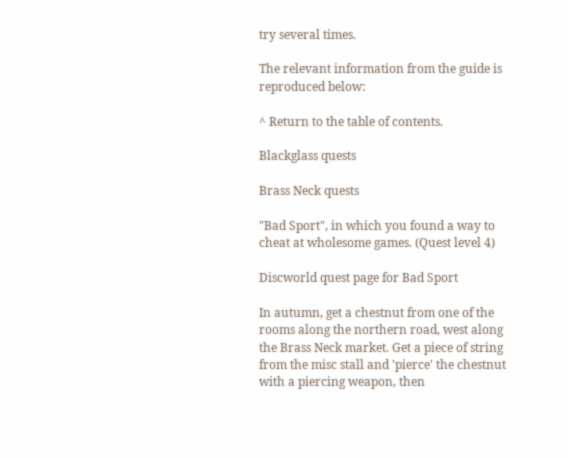try several times.

The relevant information from the guide is reproduced below:

^ Return to the table of contents.

Blackglass quests

Brass Neck quests

"Bad Sport", in which you found a way to cheat at wholesome games. (Quest level 4)

Discworld quest page for Bad Sport

In autumn, get a chestnut from one of the rooms along the northern road, west along the Brass Neck market. Get a piece of string from the misc stall and 'pierce' the chestnut with a piercing weapon, then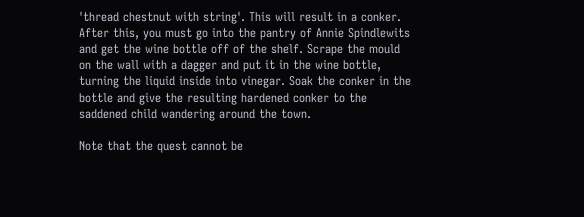'thread chestnut with string'. This will result in a conker. After this, you must go into the pantry of Annie Spindlewits and get the wine bottle off of the shelf. Scrape the mould on the wall with a dagger and put it in the wine bottle, turning the liquid inside into vinegar. Soak the conker in the bottle and give the resulting hardened conker to the saddened child wandering around the town.

Note that the quest cannot be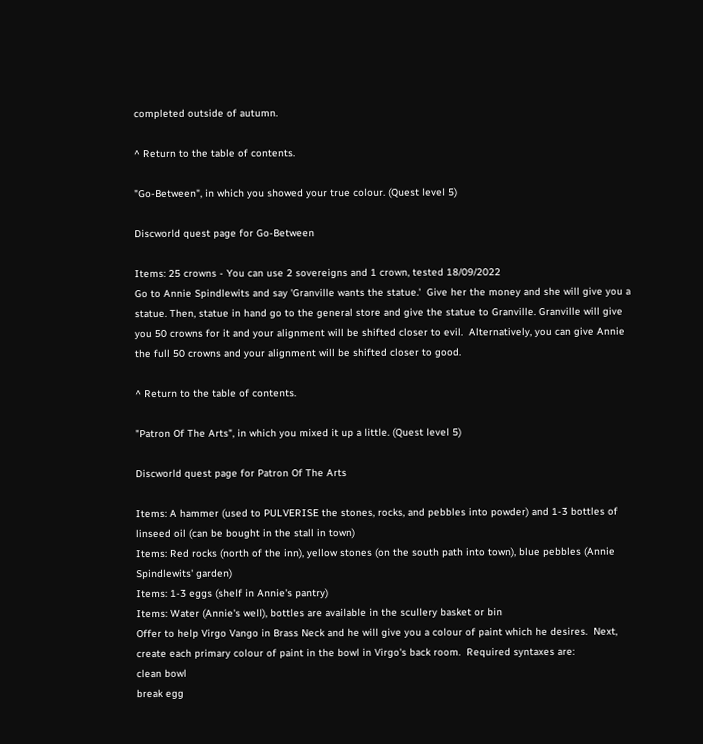completed outside of autumn.

^ Return to the table of contents.

"Go-Between", in which you showed your true colour. (Quest level 5)

Discworld quest page for Go-Between

Items: 25 crowns - You can use 2 sovereigns and 1 crown, tested 18/09/2022
Go to Annie Spindlewits and say 'Granville wants the statue.'  Give her the money and she will give you a statue. Then, statue in hand go to the general store and give the statue to Granville. Granville will give you 50 crowns for it and your alignment will be shifted closer to evil.  Alternatively, you can give Annie the full 50 crowns and your alignment will be shifted closer to good.

^ Return to the table of contents.

"Patron Of The Arts", in which you mixed it up a little. (Quest level 5)

Discworld quest page for Patron Of The Arts

Items: A hammer (used to PULVERISE the stones, rocks, and pebbles into powder) and 1-3 bottles of linseed oil (can be bought in the stall in town)
Items: Red rocks (north of the inn), yellow stones (on the south path into town), blue pebbles (Annie Spindlewits' garden)
Items: 1-3 eggs (shelf in Annie's pantry)
Items: Water (Annie's well), bottles are available in the scullery basket or bin
Offer to help Virgo Vango in Brass Neck and he will give you a colour of paint which he desires.  Next, create each primary colour of paint in the bowl in Virgo's back room.  Required syntaxes are:
clean bowl
break egg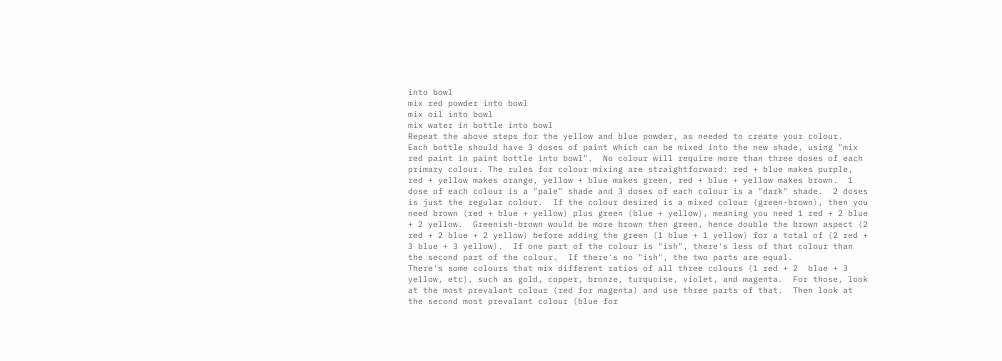into bowl
mix red powder into bowl
mix oil into bowl
mix water in bottle into bowl
Repeat the above steps for the yellow and blue powder, as needed to create your colour.  Each bottle should have 3 doses of paint which can be mixed into the new shade, using "mix red paint in paint bottle into bowl".  No colour will require more than three doses of each primary colour. The rules for colour mixing are straightforward: red + blue makes purple, red + yellow makes orange, yellow + blue makes green, red + blue + yellow makes brown.  1 dose of each colour is a "pale" shade and 3 doses of each colour is a "dark" shade.  2 doses is just the regular colour.  If the colour desired is a mixed colour (green-brown), then you need brown (red + blue + yellow) plus green (blue + yellow), meaning you need 1 red + 2 blue + 2 yellow.  Greenish-brown would be more brown then green, hence double the brown aspect (2 red + 2 blue + 2 yellow) before adding the green (1 blue + 1 yellow) for a total of (2 red + 3 blue + 3 yellow).  If one part of the colour is "ish", there's less of that colour than the second part of the colour.  If there's no "ish", the two parts are equal.
There's some colours that mix different ratios of all three colours (1 red + 2  blue + 3 yellow, etc), such as gold, copper, bronze, turquoise, violet, and magenta.  For those, look at the most prevalant colour (red for magenta) and use three parts of that.  Then look at the second most prevalant colour (blue for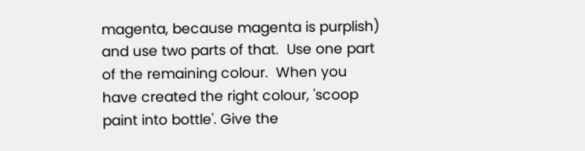magenta, because magenta is purplish) and use two parts of that.  Use one part of the remaining colour.  When you have created the right colour, 'scoop paint into bottle'. Give the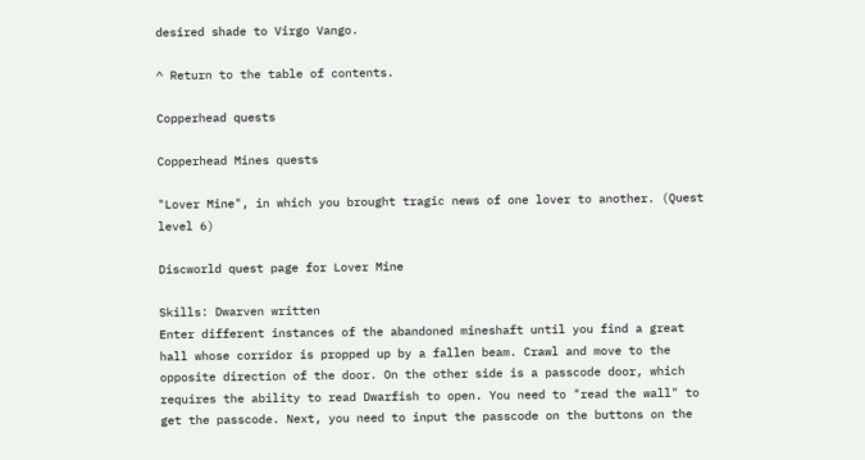desired shade to Virgo Vango.

^ Return to the table of contents.

Copperhead quests

Copperhead Mines quests

"Lover Mine", in which you brought tragic news of one lover to another. (Quest level 6)

Discworld quest page for Lover Mine

Skills: Dwarven written
Enter different instances of the abandoned mineshaft until you find a great hall whose corridor is propped up by a fallen beam. Crawl and move to the opposite direction of the door. On the other side is a passcode door, which requires the ability to read Dwarfish to open. You need to "read the wall" to get the passcode. Next, you need to input the passcode on the buttons on the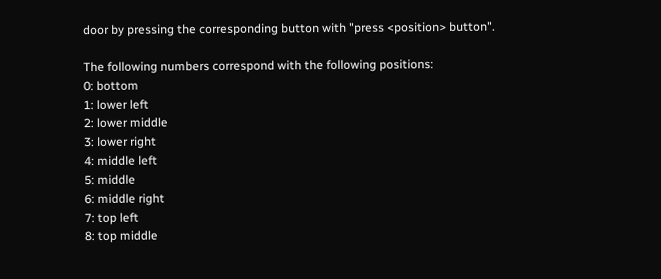door by pressing the corresponding button with "press <position> button".

The following numbers correspond with the following positions:
0: bottom
1: lower left
2: lower middle
3: lower right
4: middle left
5: middle
6: middle right
7: top left
8: top middle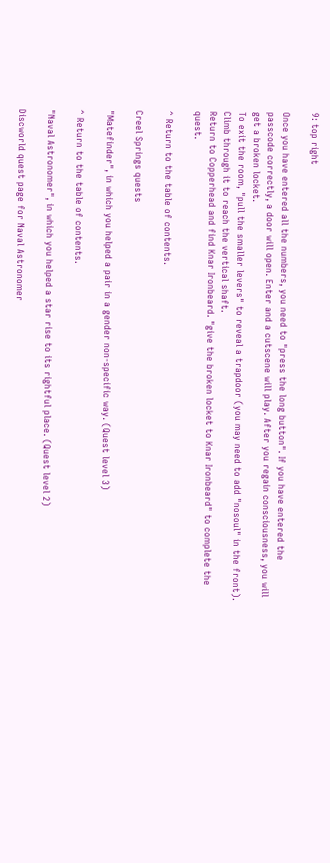9: top right

Once you have entered all the numbers, you need to "press the long button". If you have entered the passcode correctly, a door will open. Enter and a cutscene will play. After you regain consciousness, you will get a broken locket.
To exit the room, "pull the smaller levers" to reveal a trapdoor (you may need to add "nosoul" in the front). Climb through it to reach the vertical shaft.
Return to Copperhead and find Knar Ironbeard. "give the broken locket to Knar Ironbeard" to complete the quest.

^ Return to the table of contents.

Creel Springs quests

"Matefinder", in which you helped a pair in a gender non-specific way. (Quest level 3)

^ Return to the table of contents.

"Naval Astronomer", in which you helped a star rise to its rightful place. (Quest level 2)

Discworld quest page for Naval Astronomer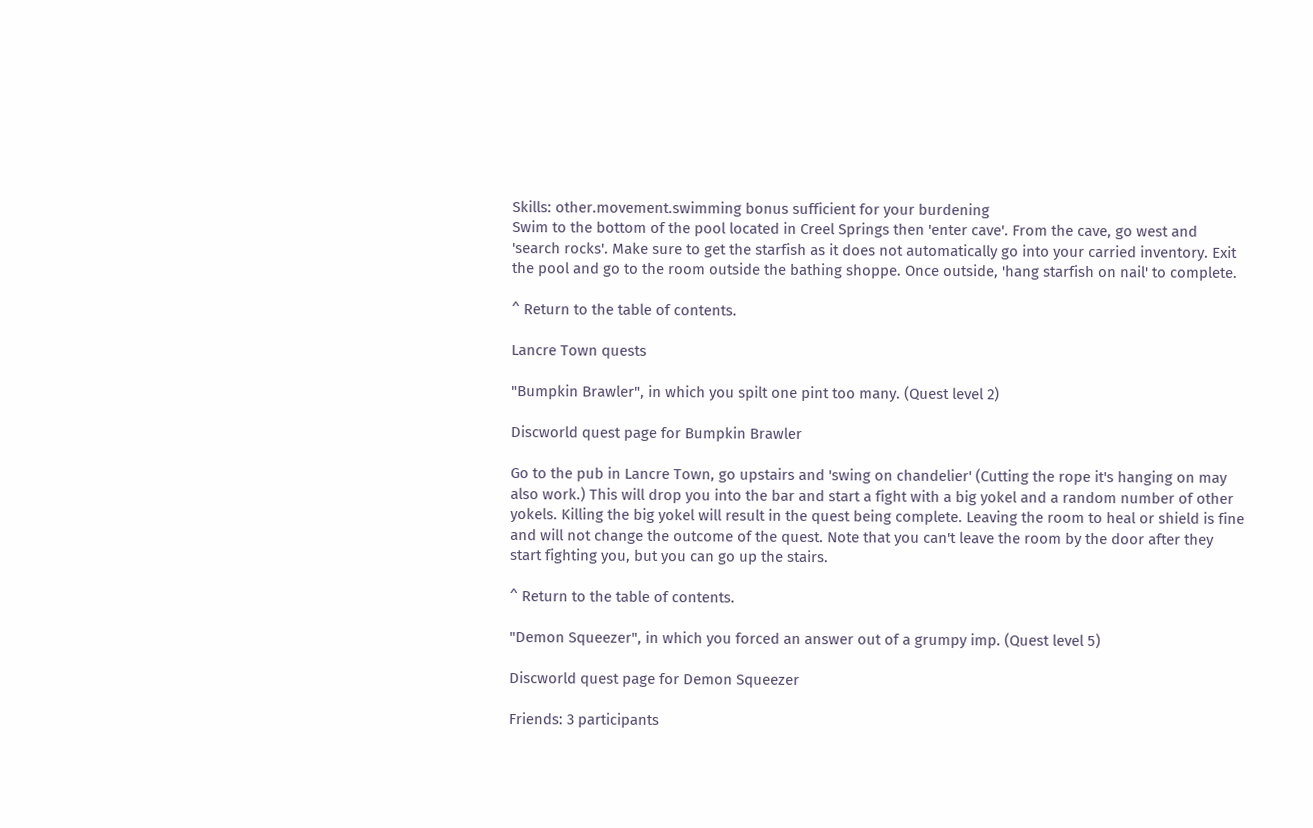Skills: other.movement.swimming bonus sufficient for your burdening
Swim to the bottom of the pool located in Creel Springs then 'enter cave'. From the cave, go west and 'search rocks'. Make sure to get the starfish as it does not automatically go into your carried inventory. Exit the pool and go to the room outside the bathing shoppe. Once outside, 'hang starfish on nail' to complete.

^ Return to the table of contents.

Lancre Town quests

"Bumpkin Brawler", in which you spilt one pint too many. (Quest level 2)

Discworld quest page for Bumpkin Brawler

Go to the pub in Lancre Town, go upstairs and 'swing on chandelier' (Cutting the rope it's hanging on may also work.) This will drop you into the bar and start a fight with a big yokel and a random number of other yokels. Killing the big yokel will result in the quest being complete. Leaving the room to heal or shield is fine and will not change the outcome of the quest. Note that you can't leave the room by the door after they start fighting you, but you can go up the stairs.

^ Return to the table of contents.

"Demon Squeezer", in which you forced an answer out of a grumpy imp. (Quest level 5)

Discworld quest page for Demon Squeezer

Friends: 3 participants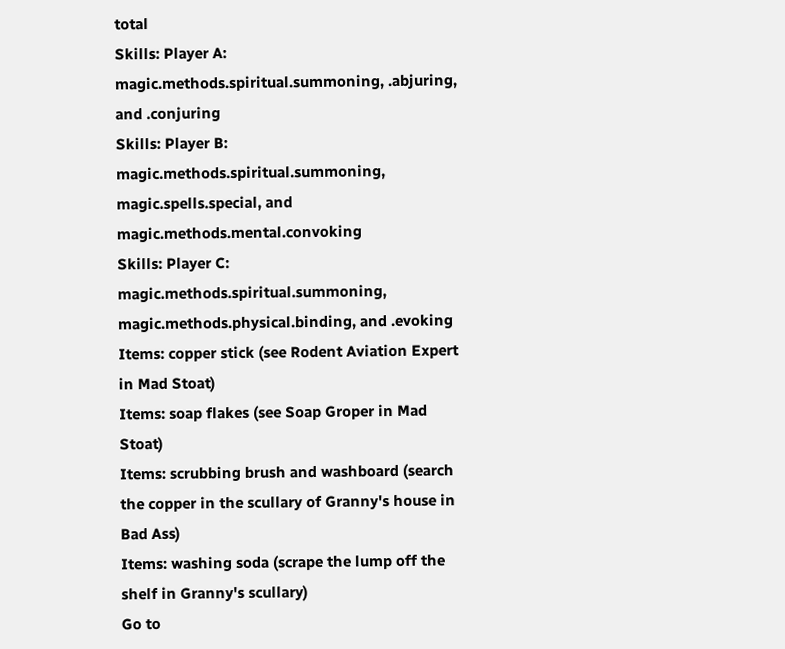total
Skills: Player A: magic.methods.spiritual.summoning, .abjuring, and .conjuring
Skills: Player B: magic.methods.spiritual.summoning, magic.spells.special, and magic.methods.mental.convoking
Skills: Player C: magic.methods.spiritual.summoning, magic.methods.physical.binding, and .evoking
Items: copper stick (see Rodent Aviation Expert in Mad Stoat)
Items: soap flakes (see Soap Groper in Mad Stoat)
Items: scrubbing brush and washboard (search the copper in the scullary of Granny's house in Bad Ass)
Items: washing soda (scrape the lump off the shelf in Granny's scullary)
Go to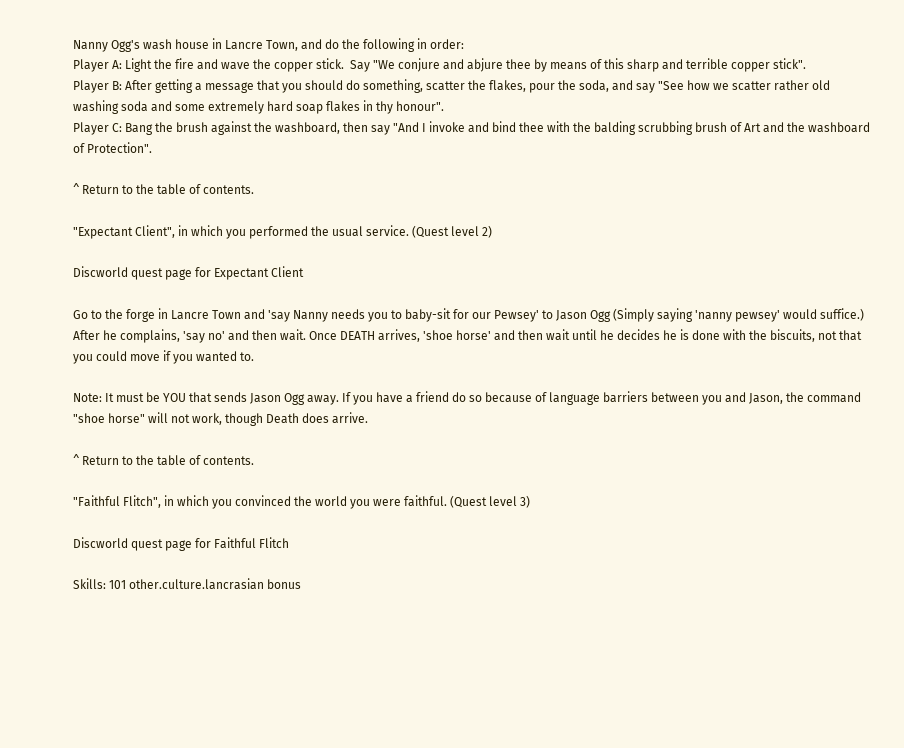Nanny Ogg's wash house in Lancre Town, and do the following in order:
Player A: Light the fire and wave the copper stick.  Say "We conjure and abjure thee by means of this sharp and terrible copper stick".
Player B: After getting a message that you should do something, scatter the flakes, pour the soda, and say "See how we scatter rather old washing soda and some extremely hard soap flakes in thy honour".
Player C: Bang the brush against the washboard, then say "And I invoke and bind thee with the balding scrubbing brush of Art and the washboard of Protection".

^ Return to the table of contents.

"Expectant Client", in which you performed the usual service. (Quest level 2)

Discworld quest page for Expectant Client

Go to the forge in Lancre Town and 'say Nanny needs you to baby-sit for our Pewsey' to Jason Ogg (Simply saying 'nanny pewsey' would suffice.) After he complains, 'say no' and then wait. Once DEATH arrives, 'shoe horse' and then wait until he decides he is done with the biscuits, not that you could move if you wanted to.

Note: It must be YOU that sends Jason Ogg away. If you have a friend do so because of language barriers between you and Jason, the command "shoe horse" will not work, though Death does arrive.

^ Return to the table of contents.

"Faithful Flitch", in which you convinced the world you were faithful. (Quest level 3)

Discworld quest page for Faithful Flitch

Skills: 101 other.culture.lancrasian bonus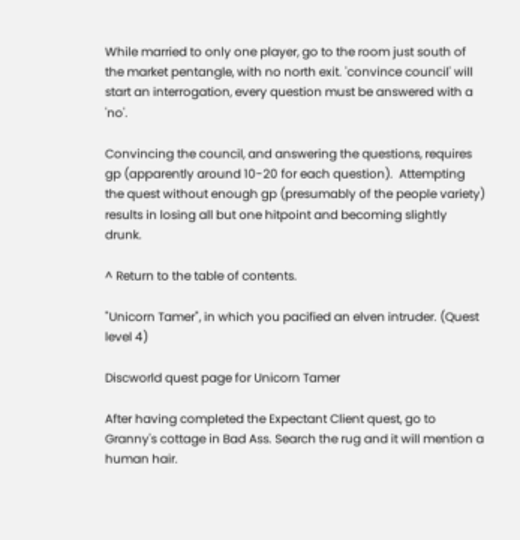While married to only one player, go to the room just south of the market pentangle, with no north exit. 'convince council' will start an interrogation, every question must be answered with a 'no'.

Convincing the council, and answering the questions, requires gp (apparently around 10-20 for each question).  Attempting the quest without enough gp (presumably of the people variety) results in losing all but one hitpoint and becoming slightly drunk.

^ Return to the table of contents.

"Unicorn Tamer", in which you pacified an elven intruder. (Quest level 4)

Discworld quest page for Unicorn Tamer

After having completed the Expectant Client quest, go to Granny's cottage in Bad Ass. Search the rug and it will mention a human hair.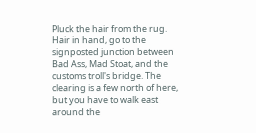Pluck the hair from the rug. Hair in hand, go to the signposted junction between Bad Ass, Mad Stoat, and the customs troll's bridge. The clearing is a few north of here, but you have to walk east around the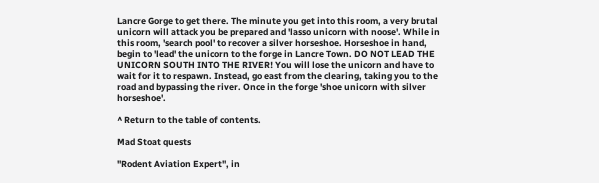Lancre Gorge to get there. The minute you get into this room, a very brutal unicorn will attack you be prepared and 'lasso unicorn with noose'. While in this room, 'search pool' to recover a silver horseshoe. Horseshoe in hand, begin to 'lead' the unicorn to the forge in Lancre Town. DO NOT LEAD THE UNICORN SOUTH INTO THE RIVER! You will lose the unicorn and have to wait for it to respawn. Instead, go east from the clearing, taking you to the road and bypassing the river. Once in the forge 'shoe unicorn with silver horseshoe'.

^ Return to the table of contents.

Mad Stoat quests

"Rodent Aviation Expert", in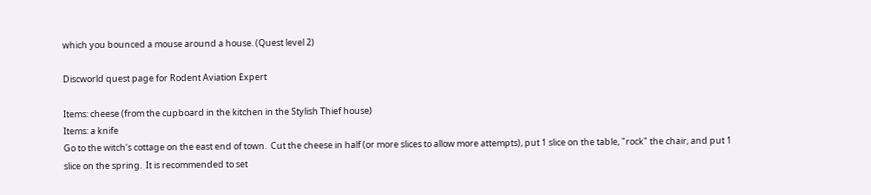which you bounced a mouse around a house. (Quest level 2)

Discworld quest page for Rodent Aviation Expert

Items: cheese (from the cupboard in the kitchen in the Stylish Thief house)
Items: a knife
Go to the witch's cottage on the east end of town.  Cut the cheese in half (or more slices to allow more attempts), put 1 slice on the table, "rock" the chair, and put 1 slice on the spring.  It is recommended to set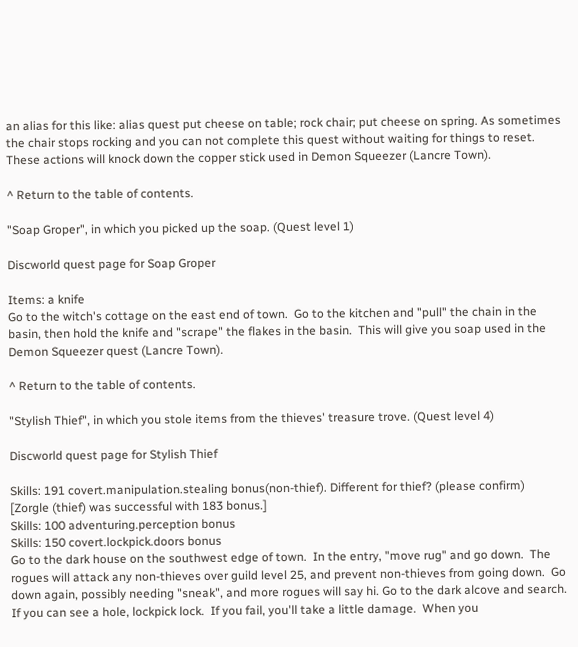an alias for this like: alias quest put cheese on table; rock chair; put cheese on spring. As sometimes the chair stops rocking and you can not complete this quest without waiting for things to reset. These actions will knock down the copper stick used in Demon Squeezer (Lancre Town).

^ Return to the table of contents.

"Soap Groper", in which you picked up the soap. (Quest level 1)

Discworld quest page for Soap Groper

Items: a knife
Go to the witch's cottage on the east end of town.  Go to the kitchen and "pull" the chain in the basin, then hold the knife and "scrape" the flakes in the basin.  This will give you soap used in the Demon Squeezer quest (Lancre Town).

^ Return to the table of contents.

"Stylish Thief", in which you stole items from the thieves' treasure trove. (Quest level 4)

Discworld quest page for Stylish Thief

Skills: 191 covert.manipulation.stealing bonus(non-thief). Different for thief? (please confirm) [Zorgle (thief) was successful with 183 bonus.]
Skills: 100 adventuring.perception bonus
Skills: 150 covert.lockpick.doors bonus
Go to the dark house on the southwest edge of town.  In the entry, "move rug" and go down.  The rogues will attack any non-thieves over guild level 25, and prevent non-thieves from going down.  Go down again, possibly needing "sneak", and more rogues will say hi. Go to the dark alcove and search.  If you can see a hole, lockpick lock.  If you fail, you'll take a little damage.  When you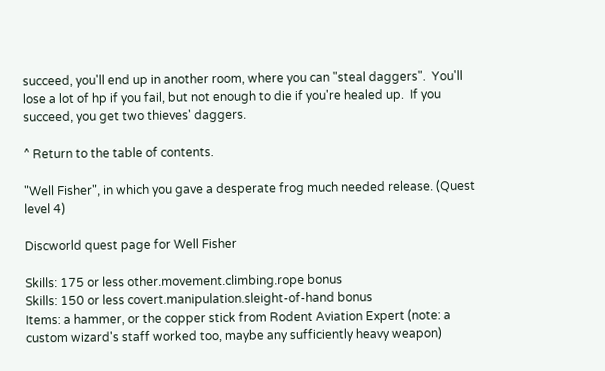succeed, you'll end up in another room, where you can "steal daggers".  You'll lose a lot of hp if you fail, but not enough to die if you're healed up.  If you succeed, you get two thieves' daggers.

^ Return to the table of contents.

"Well Fisher", in which you gave a desperate frog much needed release. (Quest level 4)

Discworld quest page for Well Fisher

Skills: 175 or less other.movement.climbing.rope bonus
Skills: 150 or less covert.manipulation.sleight-of-hand bonus
Items: a hammer, or the copper stick from Rodent Aviation Expert (note: a custom wizard's staff worked too, maybe any sufficiently heavy weapon)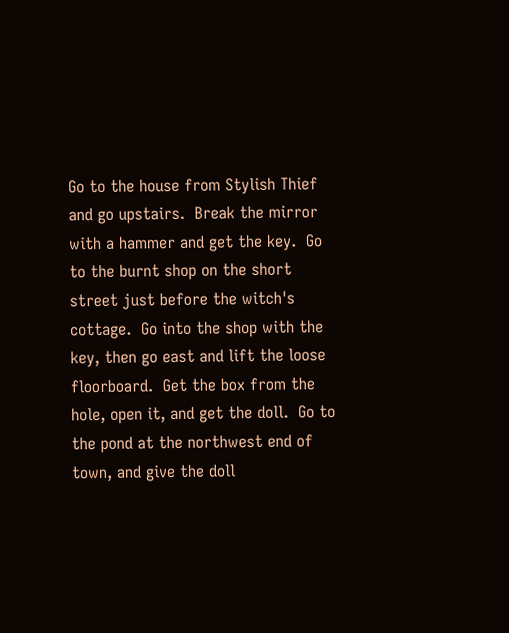Go to the house from Stylish Thief and go upstairs.  Break the mirror with a hammer and get the key.  Go to the burnt shop on the short street just before the witch's cottage.  Go into the shop with the key, then go east and lift the loose floorboard.  Get the box from the hole, open it, and get the doll.  Go to the pond at the northwest end of town, and give the doll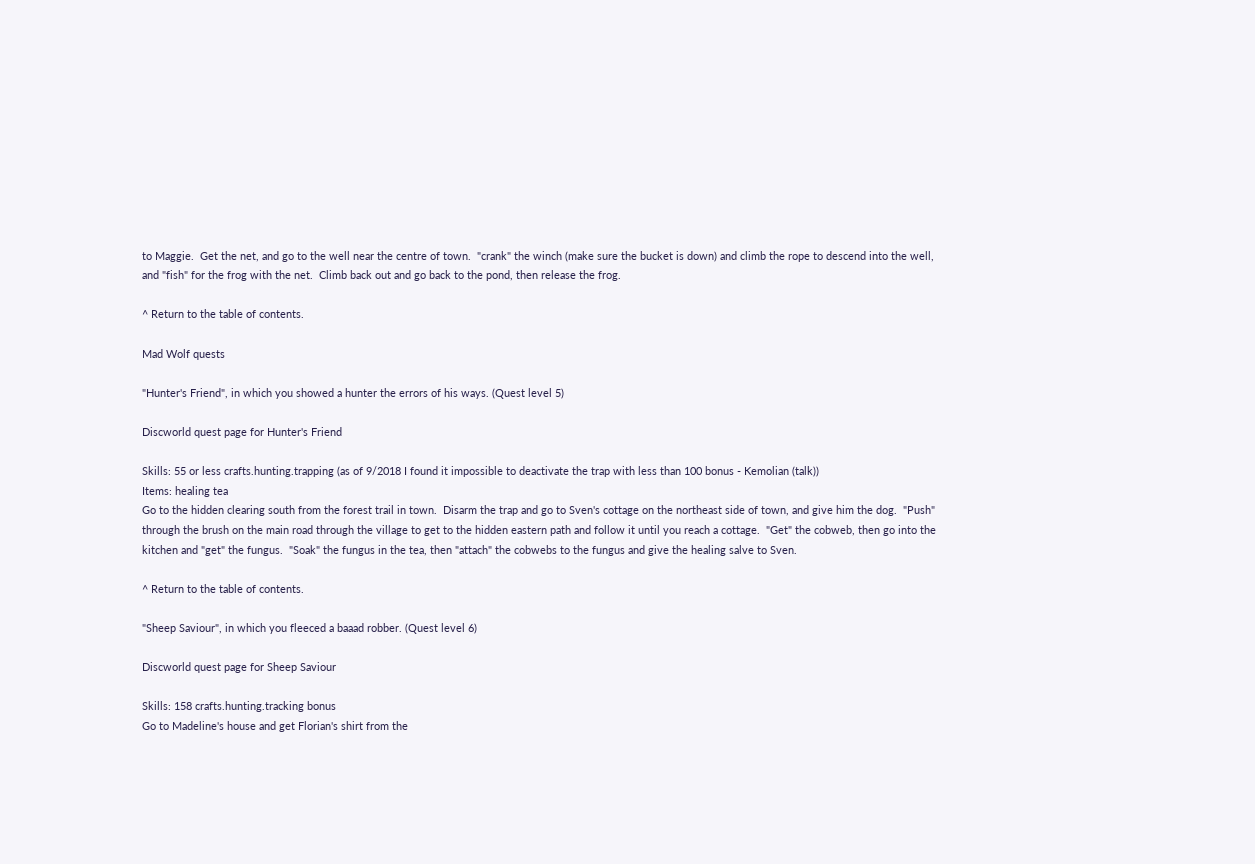to Maggie.  Get the net, and go to the well near the centre of town.  "crank" the winch (make sure the bucket is down) and climb the rope to descend into the well, and "fish" for the frog with the net.  Climb back out and go back to the pond, then release the frog.

^ Return to the table of contents.

Mad Wolf quests

"Hunter's Friend", in which you showed a hunter the errors of his ways. (Quest level 5)

Discworld quest page for Hunter's Friend

Skills: 55 or less crafts.hunting.trapping (as of 9/2018 I found it impossible to deactivate the trap with less than 100 bonus - Kemolian (talk))
Items: healing tea
Go to the hidden clearing south from the forest trail in town.  Disarm the trap and go to Sven's cottage on the northeast side of town, and give him the dog.  "Push" through the brush on the main road through the village to get to the hidden eastern path and follow it until you reach a cottage.  "Get" the cobweb, then go into the kitchen and "get" the fungus.  "Soak" the fungus in the tea, then "attach" the cobwebs to the fungus and give the healing salve to Sven.

^ Return to the table of contents.

"Sheep Saviour", in which you fleeced a baaad robber. (Quest level 6)

Discworld quest page for Sheep Saviour

Skills: 158 crafts.hunting.tracking bonus
Go to Madeline's house and get Florian's shirt from the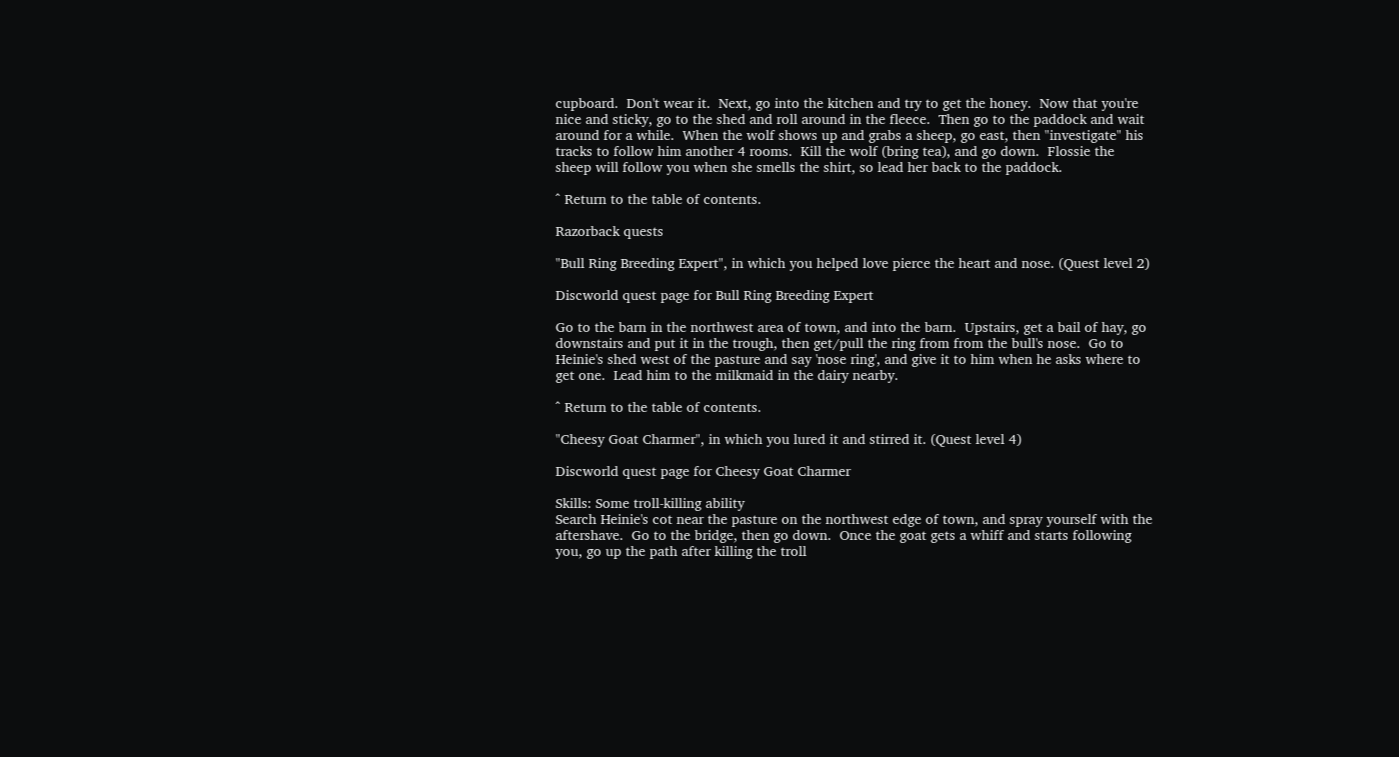cupboard.  Don't wear it.  Next, go into the kitchen and try to get the honey.  Now that you're nice and sticky, go to the shed and roll around in the fleece.  Then go to the paddock and wait around for a while.  When the wolf shows up and grabs a sheep, go east, then "investigate" his tracks to follow him another 4 rooms.  Kill the wolf (bring tea), and go down.  Flossie the sheep will follow you when she smells the shirt, so lead her back to the paddock.

^ Return to the table of contents.

Razorback quests

"Bull Ring Breeding Expert", in which you helped love pierce the heart and nose. (Quest level 2)

Discworld quest page for Bull Ring Breeding Expert

Go to the barn in the northwest area of town, and into the barn.  Upstairs, get a bail of hay, go downstairs and put it in the trough, then get/pull the ring from from the bull's nose.  Go to Heinie's shed west of the pasture and say 'nose ring', and give it to him when he asks where to get one.  Lead him to the milkmaid in the dairy nearby.

^ Return to the table of contents.

"Cheesy Goat Charmer", in which you lured it and stirred it. (Quest level 4)

Discworld quest page for Cheesy Goat Charmer

Skills: Some troll-killing ability
Search Heinie's cot near the pasture on the northwest edge of town, and spray yourself with the aftershave.  Go to the bridge, then go down.  Once the goat gets a whiff and starts following you, go up the path after killing the troll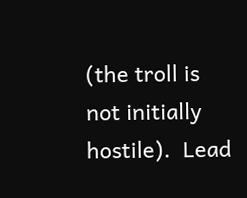(the troll is not initially hostile).  Lead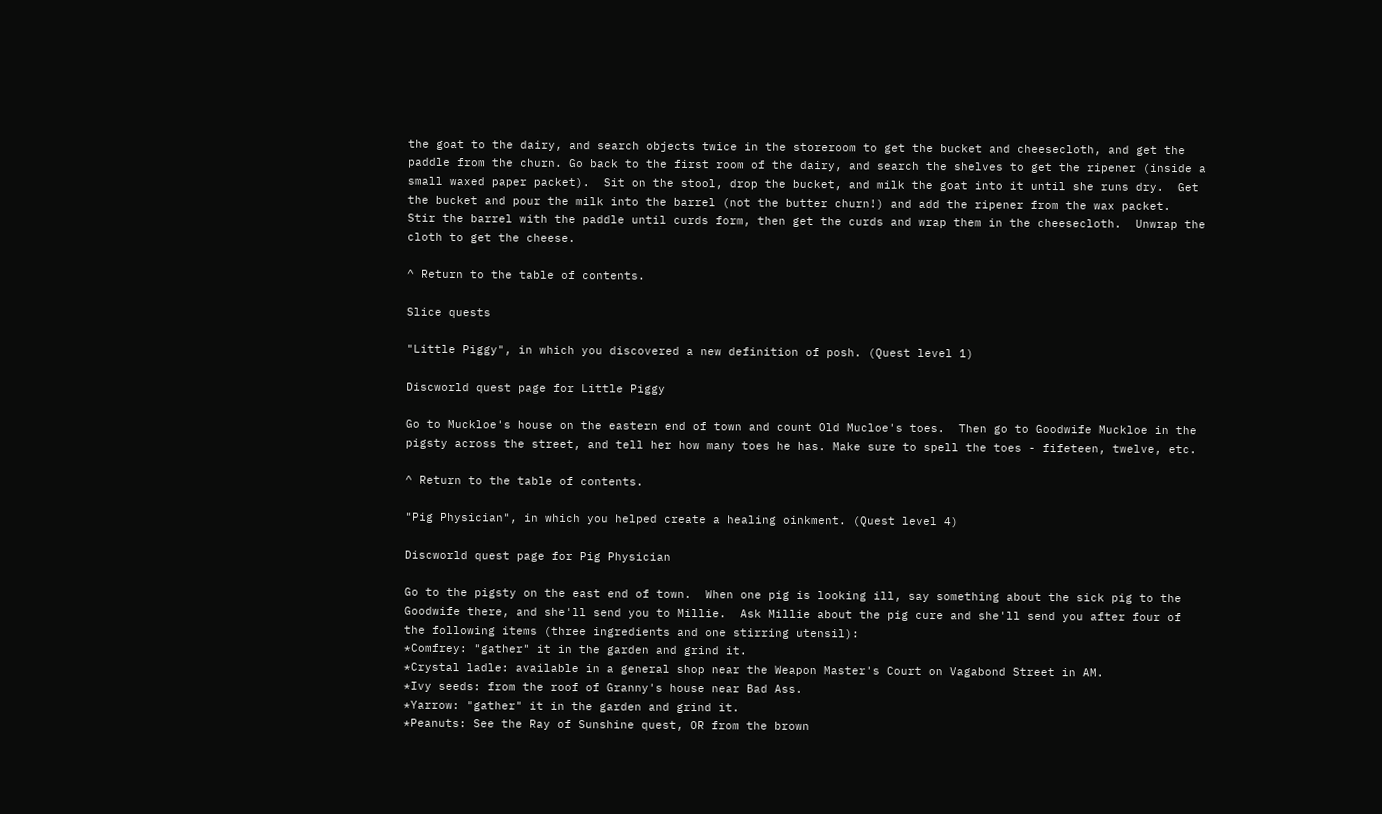the goat to the dairy, and search objects twice in the storeroom to get the bucket and cheesecloth, and get the paddle from the churn. Go back to the first room of the dairy, and search the shelves to get the ripener (inside a small waxed paper packet).  Sit on the stool, drop the bucket, and milk the goat into it until she runs dry.  Get the bucket and pour the milk into the barrel (not the butter churn!) and add the ripener from the wax packet.  Stir the barrel with the paddle until curds form, then get the curds and wrap them in the cheesecloth.  Unwrap the cloth to get the cheese.

^ Return to the table of contents.

Slice quests

"Little Piggy", in which you discovered a new definition of posh. (Quest level 1)

Discworld quest page for Little Piggy

Go to Muckloe's house on the eastern end of town and count Old Mucloe's toes.  Then go to Goodwife Muckloe in the pigsty across the street, and tell her how many toes he has. Make sure to spell the toes - fifeteen, twelve, etc.

^ Return to the table of contents.

"Pig Physician", in which you helped create a healing oinkment. (Quest level 4)

Discworld quest page for Pig Physician

Go to the pigsty on the east end of town.  When one pig is looking ill, say something about the sick pig to the Goodwife there, and she'll send you to Millie.  Ask Millie about the pig cure and she'll send you after four of the following items (three ingredients and one stirring utensil):
*Comfrey: "gather" it in the garden and grind it.
*Crystal ladle: available in a general shop near the Weapon Master's Court on Vagabond Street in AM.
*Ivy seeds: from the roof of Granny's house near Bad Ass.
*Yarrow: "gather" it in the garden and grind it.
*Peanuts: See the Ray of Sunshine quest, OR from the brown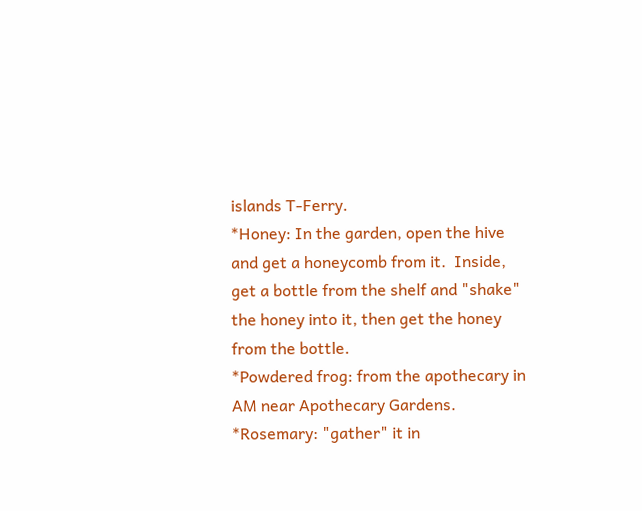islands T-Ferry.
*Honey: In the garden, open the hive and get a honeycomb from it.  Inside, get a bottle from the shelf and "shake" the honey into it, then get the honey from the bottle.
*Powdered frog: from the apothecary in AM near Apothecary Gardens.
*Rosemary: "gather" it in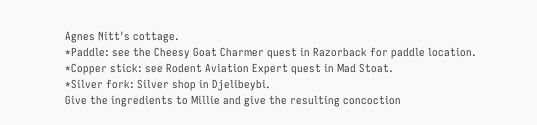Agnes Nitt's cottage.
*Paddle: see the Cheesy Goat Charmer quest in Razorback for paddle location.
*Copper stick: see Rodent Aviation Expert quest in Mad Stoat.
*Silver fork: Silver shop in Djelibeybi.
Give the ingredients to Millie and give the resulting concoction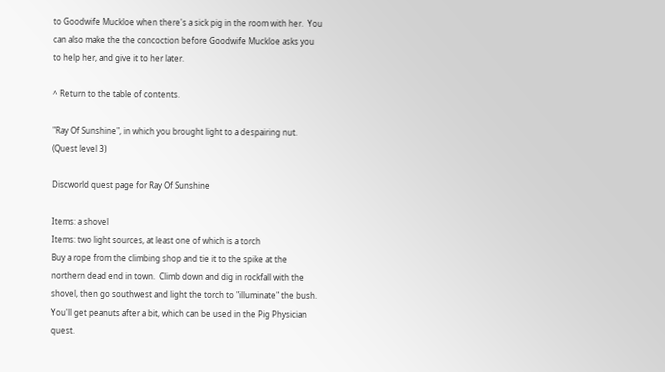to Goodwife Muckloe when there's a sick pig in the room with her.  You can also make the the concoction before Goodwife Muckloe asks you to help her, and give it to her later.

^ Return to the table of contents.

"Ray Of Sunshine", in which you brought light to a despairing nut. (Quest level 3)

Discworld quest page for Ray Of Sunshine

Items: a shovel
Items: two light sources, at least one of which is a torch
Buy a rope from the climbing shop and tie it to the spike at the northern dead end in town.  Climb down and dig in rockfall with the shovel, then go southwest and light the torch to "illuminate" the bush.  You'll get peanuts after a bit, which can be used in the Pig Physician quest.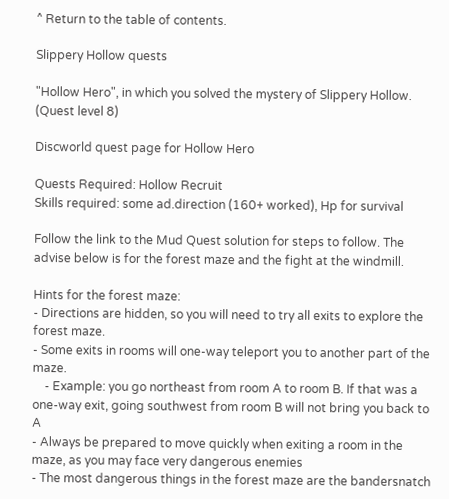^ Return to the table of contents.

Slippery Hollow quests

"Hollow Hero", in which you solved the mystery of Slippery Hollow. (Quest level 8)

Discworld quest page for Hollow Hero

Quests Required: Hollow Recruit
Skills required: some ad.direction (160+ worked), Hp for survival

Follow the link to the Mud Quest solution for steps to follow. The advise below is for the forest maze and the fight at the windmill.

Hints for the forest maze:
- Directions are hidden, so you will need to try all exits to explore the forest maze.
- Some exits in rooms will one-way teleport you to another part of the maze.
    - Example: you go northeast from room A to room B. If that was a one-way exit, going southwest from room B will not bring you back to A
- Always be prepared to move quickly when exiting a room in the maze, as you may face very dangerous enemies
- The most dangerous things in the forest maze are the bandersnatch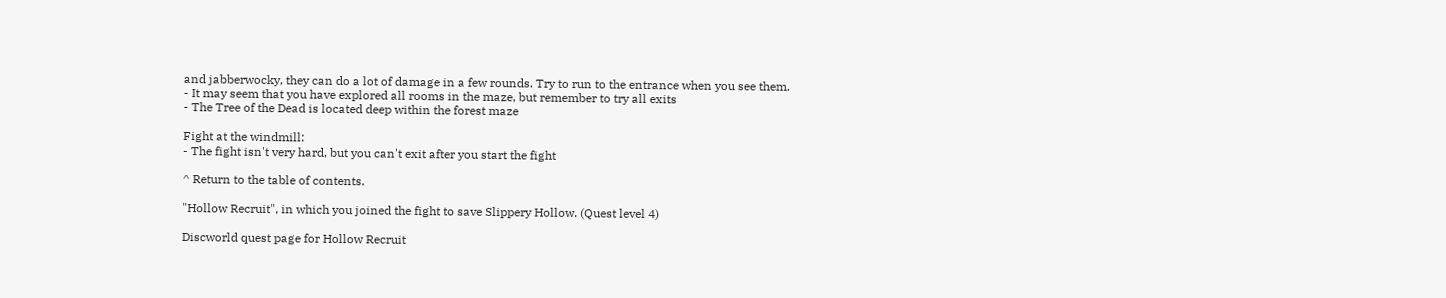and jabberwocky, they can do a lot of damage in a few rounds. Try to run to the entrance when you see them.
- It may seem that you have explored all rooms in the maze, but remember to try all exits
- The Tree of the Dead is located deep within the forest maze

Fight at the windmill:
- The fight isn't very hard, but you can't exit after you start the fight

^ Return to the table of contents.

"Hollow Recruit", in which you joined the fight to save Slippery Hollow. (Quest level 4)

Discworld quest page for Hollow Recruit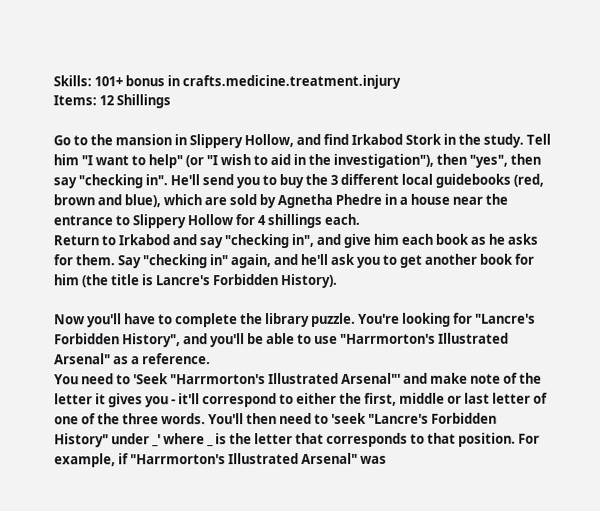Skills: 101+ bonus in crafts.medicine.treatment.injury
Items: 12 Shillings

Go to the mansion in Slippery Hollow, and find Irkabod Stork in the study. Tell him "I want to help" (or "I wish to aid in the investigation"), then "yes", then say "checking in". He'll send you to buy the 3 different local guidebooks (red, brown and blue), which are sold by Agnetha Phedre in a house near the entrance to Slippery Hollow for 4 shillings each.
Return to Irkabod and say "checking in", and give him each book as he asks for them. Say "checking in" again, and he'll ask you to get another book for him (the title is Lancre's Forbidden History).

Now you'll have to complete the library puzzle. You're looking for "Lancre's Forbidden History", and you'll be able to use "Harrmorton's Illustrated Arsenal" as a reference.
You need to 'Seek "Harrmorton's Illustrated Arsenal"' and make note of the letter it gives you - it'll correspond to either the first, middle or last letter of one of the three words. You'll then need to 'seek "Lancre's Forbidden History" under _' where _ is the letter that corresponds to that position. For example, if "Harrmorton's Illustrated Arsenal" was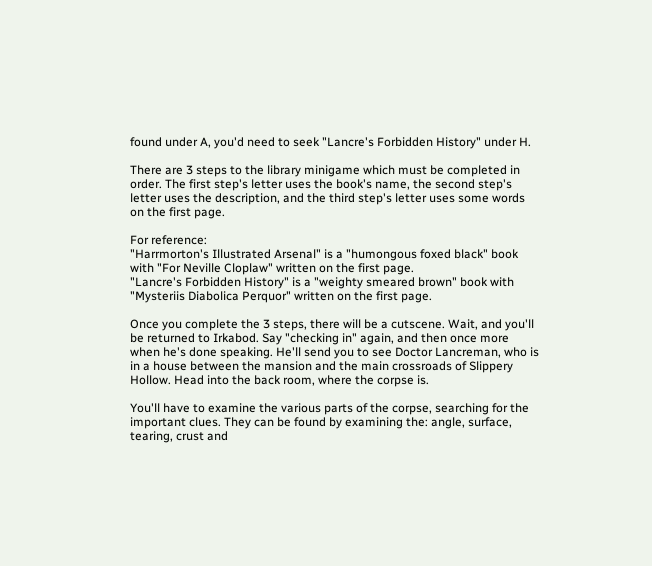found under A, you'd need to seek "Lancre's Forbidden History" under H.

There are 3 steps to the library minigame which must be completed in order. The first step's letter uses the book's name, the second step's letter uses the description, and the third step's letter uses some words on the first page.

For reference:
"Harrmorton's Illustrated Arsenal" is a "humongous foxed black" book with "For Neville Cloplaw" written on the first page.
"Lancre's Forbidden History" is a "weighty smeared brown" book with "Mysteriis Diabolica Perquor" written on the first page.

Once you complete the 3 steps, there will be a cutscene. Wait, and you'll be returned to Irkabod. Say "checking in" again, and then once more when he's done speaking. He'll send you to see Doctor Lancreman, who is in a house between the mansion and the main crossroads of Slippery Hollow. Head into the back room, where the corpse is.

You'll have to examine the various parts of the corpse, searching for the important clues. They can be found by examining the: angle, surface, tearing, crust and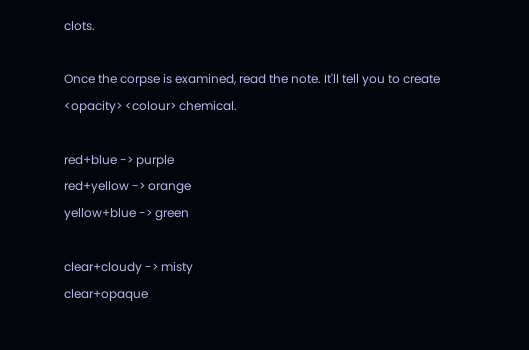clots.

Once the corpse is examined, read the note. It'll tell you to create <opacity> <colour> chemical.

red+blue -> purple
red+yellow -> orange
yellow+blue -> green

clear+cloudy -> misty
clear+opaque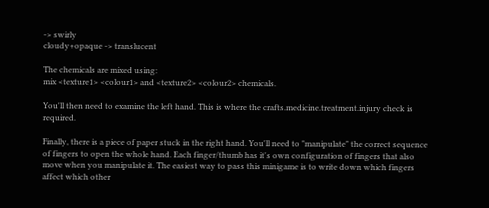-> swirly
cloudy+opaque -> translucent

The chemicals are mixed using:
mix <texture1> <colour1> and <texture2> <colour2> chemicals.

You'll then need to examine the left hand. This is where the crafts.medicine.treatment.injury check is required.

Finally, there is a piece of paper stuck in the right hand. You'll need to "manipulate" the correct sequence of fingers to open the whole hand. Each finger/thumb has it's own configuration of fingers that also move when you manipulate it. The easiest way to pass this minigame is to write down which fingers affect which other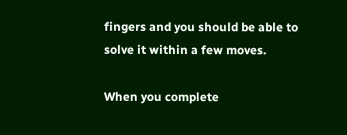fingers and you should be able to solve it within a few moves.

When you complete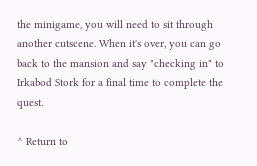the minigame, you will need to sit through another cutscene. When it's over, you can go back to the mansion and say "checking in" to Irkabod Stork for a final time to complete the quest.

^ Return to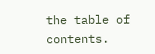the table of contents.